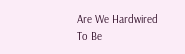Are We Hardwired To Be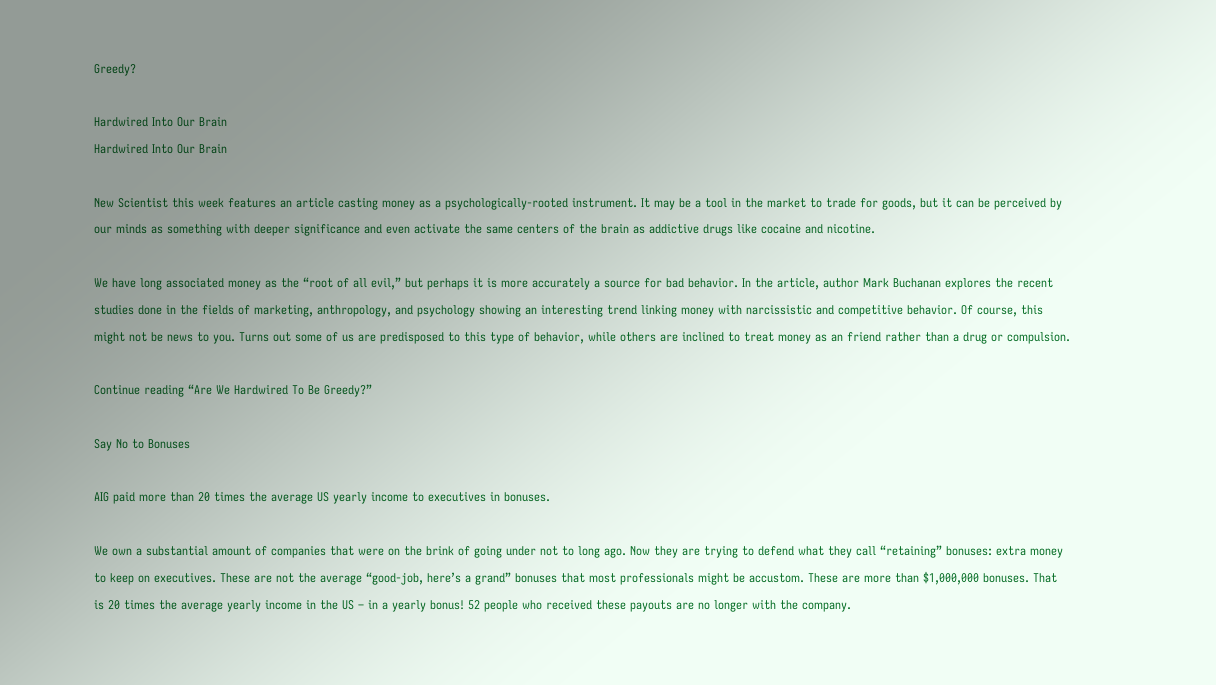Greedy?

Hardwired Into Our Brain
Hardwired Into Our Brain

New Scientist this week features an article casting money as a psychologically-rooted instrument. It may be a tool in the market to trade for goods, but it can be perceived by our minds as something with deeper significance and even activate the same centers of the brain as addictive drugs like cocaine and nicotine.

We have long associated money as the “root of all evil,” but perhaps it is more accurately a source for bad behavior. In the article, author Mark Buchanan explores the recent studies done in the fields of marketing, anthropology, and psychology showing an interesting trend linking money with narcissistic and competitive behavior. Of course, this might not be news to you. Turns out some of us are predisposed to this type of behavior, while others are inclined to treat money as an friend rather than a drug or compulsion.

Continue reading “Are We Hardwired To Be Greedy?”

Say No to Bonuses

AIG paid more than 20 times the average US yearly income to executives in bonuses.

We own a substantial amount of companies that were on the brink of going under not to long ago. Now they are trying to defend what they call “retaining” bonuses: extra money to keep on executives. These are not the average “good-job, here’s a grand” bonuses that most professionals might be accustom. These are more than $1,000,000 bonuses. That is 20 times the average yearly income in the US – in a yearly bonus! 52 people who received these payouts are no longer with the company.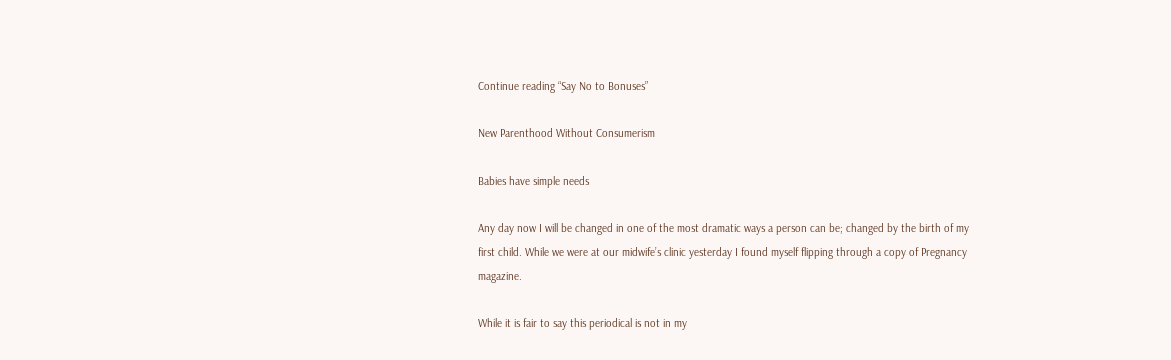Continue reading “Say No to Bonuses”

New Parenthood Without Consumerism

Babies have simple needs

Any day now I will be changed in one of the most dramatic ways a person can be; changed by the birth of my first child. While we were at our midwife’s clinic yesterday I found myself flipping through a copy of Pregnancy magazine.

While it is fair to say this periodical is not in my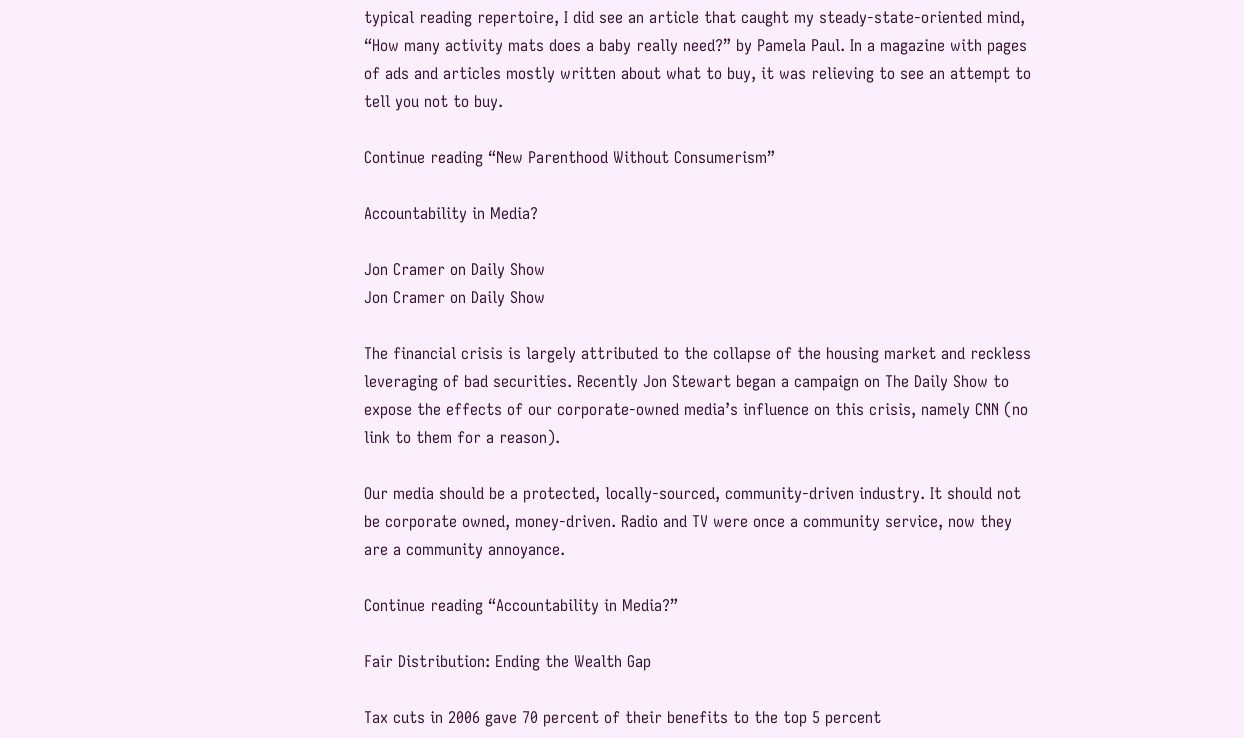typical reading repertoire, I did see an article that caught my steady-state-oriented mind, “How many activity mats does a baby really need?” by Pamela Paul. In a magazine with pages of ads and articles mostly written about what to buy, it was relieving to see an attempt to tell you not to buy.

Continue reading “New Parenthood Without Consumerism”

Accountability in Media?

Jon Cramer on Daily Show
Jon Cramer on Daily Show

The financial crisis is largely attributed to the collapse of the housing market and reckless leveraging of bad securities. Recently Jon Stewart began a campaign on The Daily Show to expose the effects of our corporate-owned media’s influence on this crisis, namely CNN (no link to them for a reason).

Our media should be a protected, locally-sourced, community-driven industry. It should not be corporate owned, money-driven. Radio and TV were once a community service, now they are a community annoyance.

Continue reading “Accountability in Media?”

Fair Distribution: Ending the Wealth Gap

Tax cuts in 2006 gave 70 percent of their benefits to the top 5 percent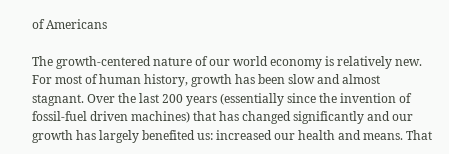of Americans

The growth-centered nature of our world economy is relatively new. For most of human history, growth has been slow and almost stagnant. Over the last 200 years (essentially since the invention of fossil-fuel driven machines) that has changed significantly and our growth has largely benefited us: increased our health and means. That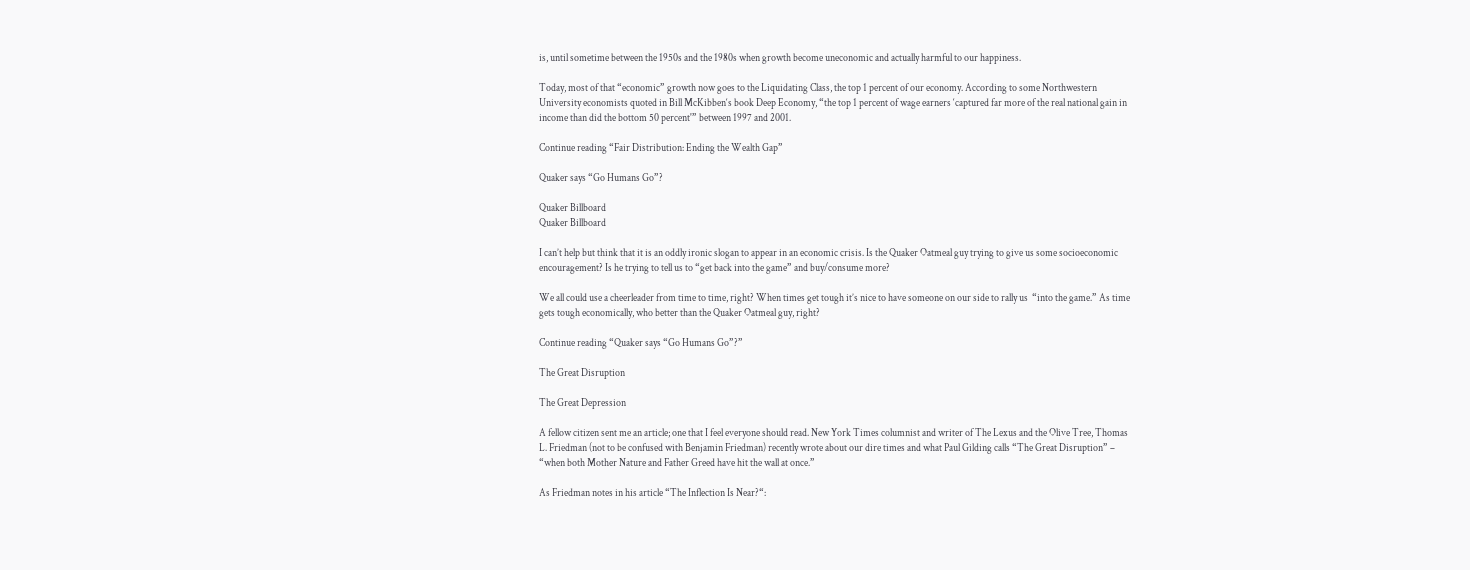is, until sometime between the 1950s and the 1980s when growth become uneconomic and actually harmful to our happiness.

Today, most of that “economic” growth now goes to the Liquidating Class, the top 1 percent of our economy. According to some Northwestern University economists quoted in Bill McKibben‘s book Deep Economy, “the top 1 percent of wage earners ‘captured far more of the real national gain in income than did the bottom 50 percent'” between 1997 and 2001.

Continue reading “Fair Distribution: Ending the Wealth Gap”

Quaker says “Go Humans Go”?

Quaker Billboard
Quaker Billboard

I can’t help but think that it is an oddly ironic slogan to appear in an economic crisis. Is the Quaker Oatmeal guy trying to give us some socioeconomic encouragement? Is he trying to tell us to “get back into the game” and buy/consume more?

We all could use a cheerleader from time to time, right? When times get tough it’s nice to have someone on our side to rally us  “into the game.” As time gets tough economically, who better than the Quaker Oatmeal guy, right?

Continue reading “Quaker says “Go Humans Go”?”

The Great Disruption

The Great Depression

A fellow citizen sent me an article; one that I feel everyone should read. New York Times columnist and writer of The Lexus and the Olive Tree, Thomas L. Friedman (not to be confused with Benjamin Friedman) recently wrote about our dire times and what Paul Gilding calls “The Great Disruption” – “when both Mother Nature and Father Greed have hit the wall at once.”

As Friedman notes in his article “The Inflection Is Near?“: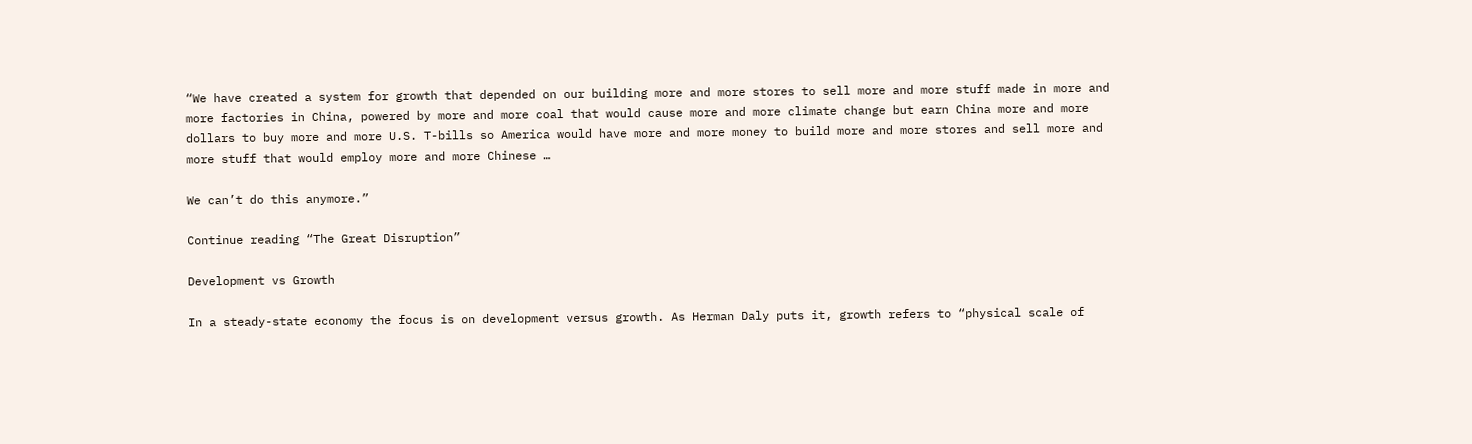“We have created a system for growth that depended on our building more and more stores to sell more and more stuff made in more and more factories in China, powered by more and more coal that would cause more and more climate change but earn China more and more dollars to buy more and more U.S. T-bills so America would have more and more money to build more and more stores and sell more and more stuff that would employ more and more Chinese …

We can’t do this anymore.”

Continue reading “The Great Disruption”

Development vs Growth

In a steady-state economy the focus is on development versus growth. As Herman Daly puts it, growth refers to “physical scale of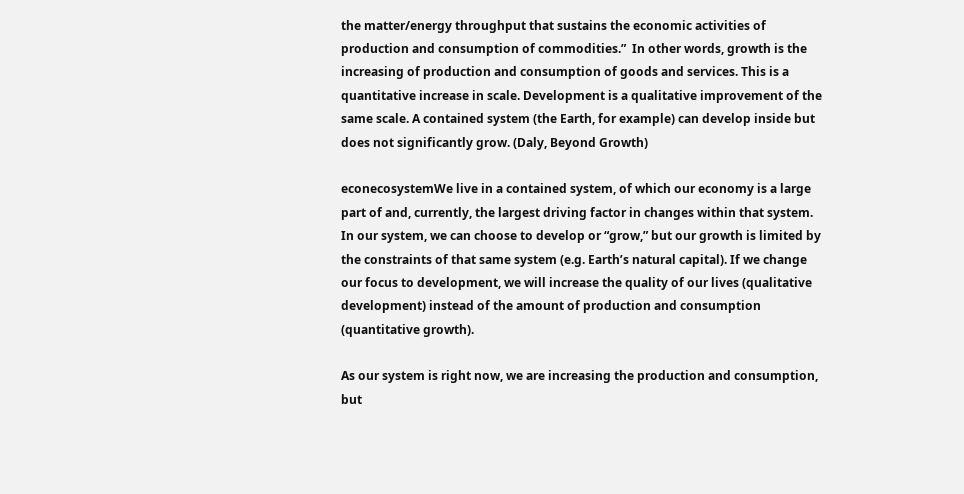the matter/energy throughput that sustains the economic activities of production and consumption of commodities.”  In other words, growth is the increasing of production and consumption of goods and services. This is a quantitative increase in scale. Development is a qualitative improvement of the same scale. A contained system (the Earth, for example) can develop inside but does not significantly grow. (Daly, Beyond Growth)

econecosystemWe live in a contained system, of which our economy is a large part of and, currently, the largest driving factor in changes within that system. In our system, we can choose to develop or “grow,” but our growth is limited by the constraints of that same system (e.g. Earth’s natural capital). If we change our focus to development, we will increase the quality of our lives (qualitative development) instead of the amount of production and consumption (quantitative growth).

As our system is right now, we are increasing the production and consumption, but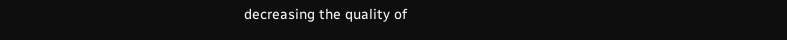decreasing the quality of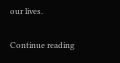our lives.

Continue reading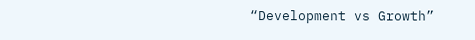“Development vs Growth”